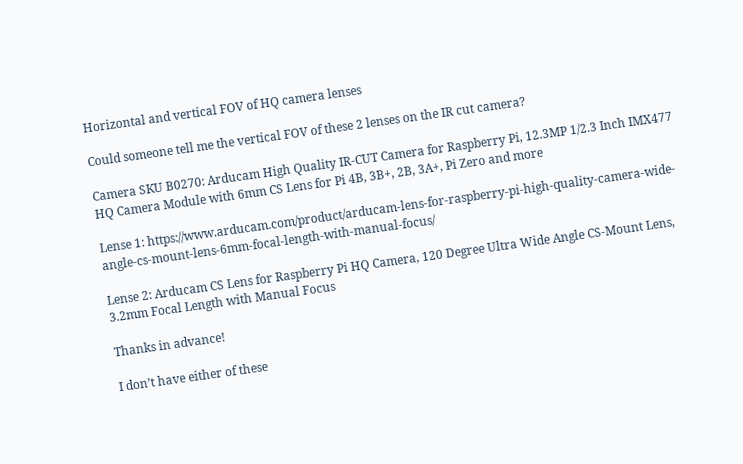Horizontal and vertical FOV of HQ camera lenses

Could someone tell me the vertical FOV of these 2 lenses on the IR cut camera?

Camera SKU B0270: Arducam High Quality IR-CUT Camera for Raspberry Pi, 12.3MP 1/2.3 Inch IMX477 HQ Camera Module with 6mm CS Lens for Pi 4B, 3B+, 2B, 3A+, Pi Zero and more

Lense 1: https://www.arducam.com/product/arducam-lens-for-raspberry-pi-high-quality-camera-wide-angle-cs-mount-lens-6mm-focal-length-with-manual-focus/

Lense 2: Arducam CS Lens for Raspberry Pi HQ Camera, 120 Degree Ultra Wide Angle CS-Mount Lens, 3.2mm Focal Length with Manual Focus

Thanks in advance!

I don’t have either of these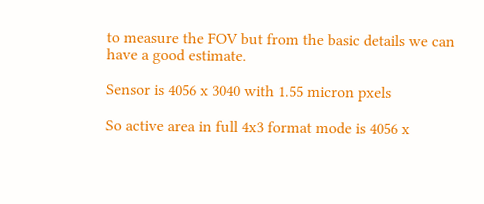to measure the FOV but from the basic details we can have a good estimate.

Sensor is 4056 x 3040 with 1.55 micron pxels

So active area in full 4x3 format mode is 4056 x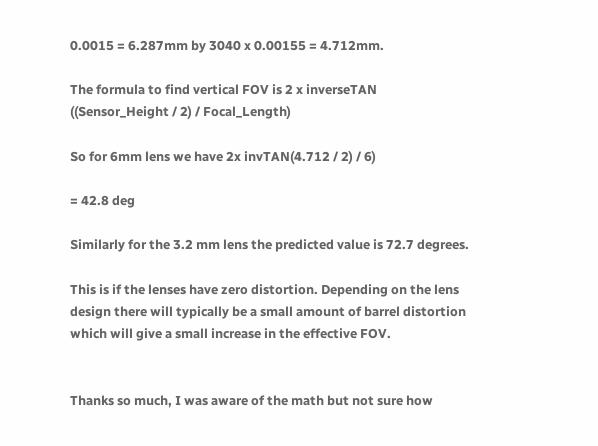0.0015 = 6.287mm by 3040 x 0.00155 = 4.712mm.

The formula to find vertical FOV is 2 x inverseTAN ((Sensor_Height / 2) / Focal_Length)

So for 6mm lens we have 2x invTAN(4.712 / 2) / 6)

= 42.8 deg

Similarly for the 3.2 mm lens the predicted value is 72.7 degrees.

This is if the lenses have zero distortion. Depending on the lens design there will typically be a small amount of barrel distortion which will give a small increase in the effective FOV.


Thanks so much, I was aware of the math but not sure how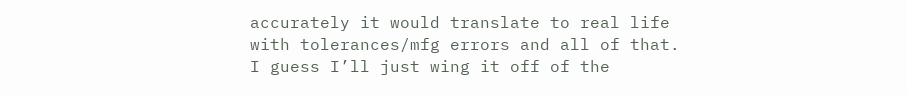accurately it would translate to real life with tolerances/mfg errors and all of that. I guess I’ll just wing it off of the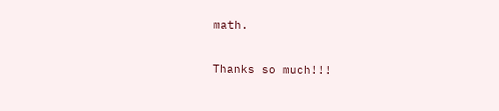math.

Thanks so much!!!